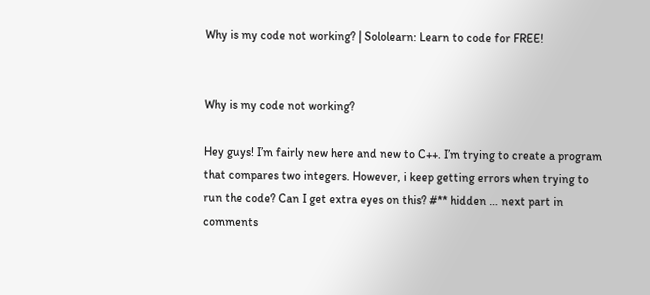Why is my code not working? | Sololearn: Learn to code for FREE!


Why is my code not working?

Hey guys! I’m fairly new here and new to C++. I’m trying to create a program that compares two integers. However, i keep getting errors when trying to run the code? Can I get extra eyes on this? #** hidden … next part in comments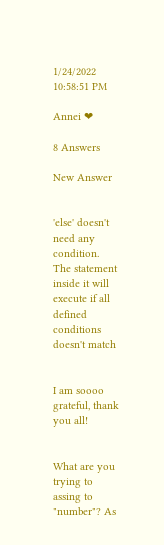1/24/2022 10:58:51 PM

Annei ❤

8 Answers

New Answer


'else' doesn't need any condition. The statement inside it will execute if all defined conditions doesn't match


I am soooo grateful, thank you all!


What are you trying to assing to "number"? As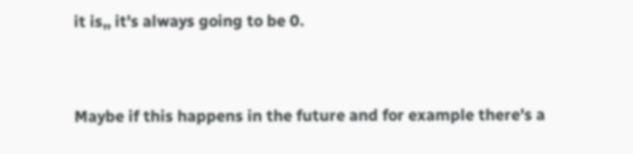it is,, it's always going to be 0.


Maybe if this happens in the future and for example there's a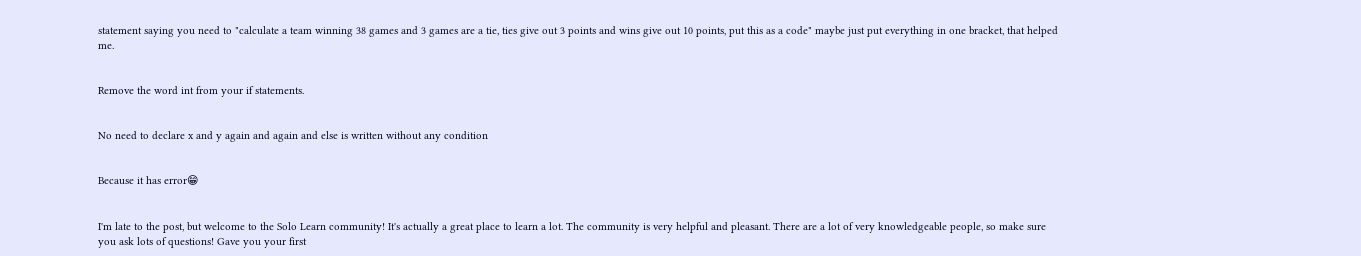statement saying you need to "calculate a team winning 38 games and 3 games are a tie, ties give out 3 points and wins give out 10 points, put this as a code" maybe just put everything in one bracket, that helped me.


Remove the word int from your if statements.


No need to declare x and y again and again and else is written without any condition


Because it has error😁


I'm late to the post, but welcome to the Solo Learn community! It's actually a great place to learn a lot. The community is very helpful and pleasant. There are a lot of very knowledgeable people, so make sure you ask lots of questions! Gave you your first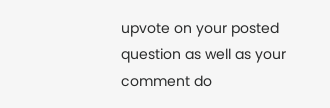upvote on your posted question as well as your comment do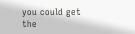you could get the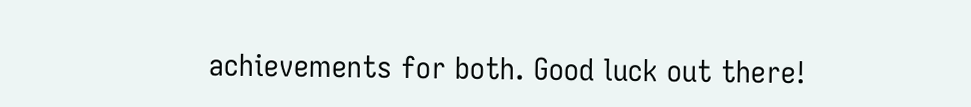achievements for both. Good luck out there!